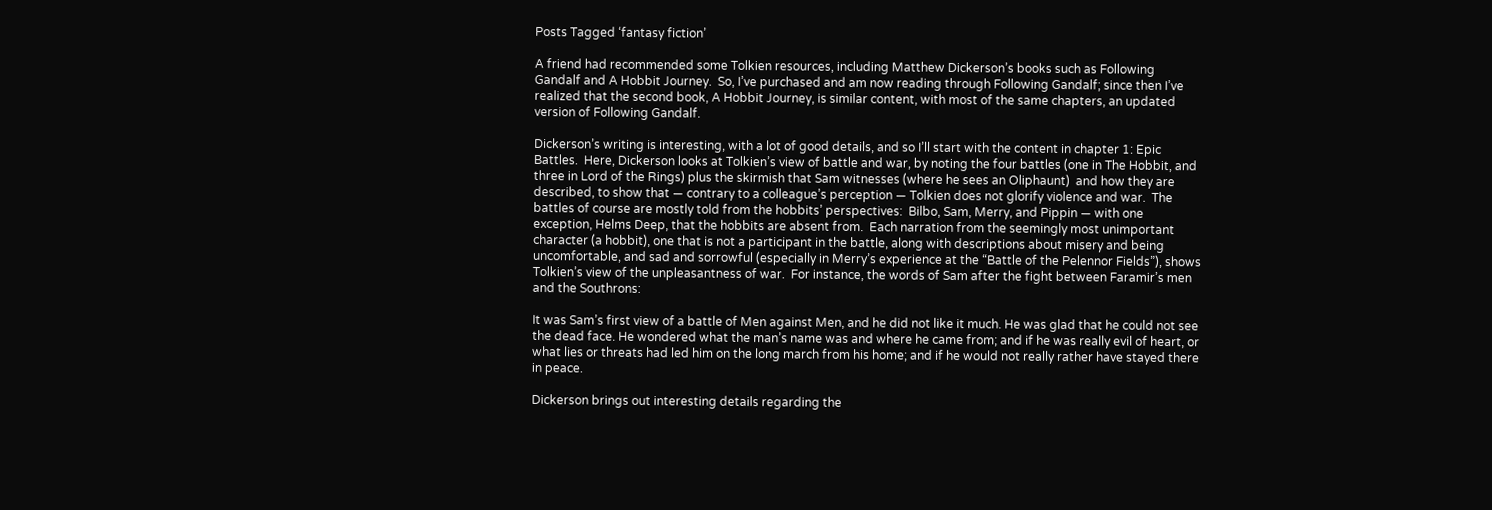Posts Tagged ‘fantasy fiction’

A friend had recommended some Tolkien resources, including Matthew Dickerson’s books such as Following Gandalf and A Hobbit Journey.  So, I’ve purchased and am now reading through Following Gandalf; since then I’ve realized that the second book, A Hobbit Journey, is similar content, with most of the same chapters, an updated version of Following Gandalf.

Dickerson’s writing is interesting, with a lot of good details, and so I’ll start with the content in chapter 1: Epic Battles.  Here, Dickerson looks at Tolkien’s view of battle and war, by noting the four battles (one in The Hobbit, and three in Lord of the Rings) plus the skirmish that Sam witnesses (where he sees an Oliphaunt)  and how they are described, to show that — contrary to a colleague’s perception — Tolkien does not glorify violence and war.  The battles of course are mostly told from the hobbits’ perspectives:  Bilbo, Sam, Merry, and Pippin — with one exception, Helms Deep, that the hobbits are absent from.  Each narration from the seemingly most unimportant character (a hobbit), one that is not a participant in the battle, along with descriptions about misery and being uncomfortable, and sad and sorrowful (especially in Merry’s experience at the “Battle of the Pelennor Fields”), shows Tolkien’s view of the unpleasantness of war.  For instance, the words of Sam after the fight between Faramir’s men and the Southrons:

It was Sam’s first view of a battle of Men against Men, and he did not like it much. He was glad that he could not see the dead face. He wondered what the man’s name was and where he came from; and if he was really evil of heart, or what lies or threats had led him on the long march from his home; and if he would not really rather have stayed there in peace.

Dickerson brings out interesting details regarding the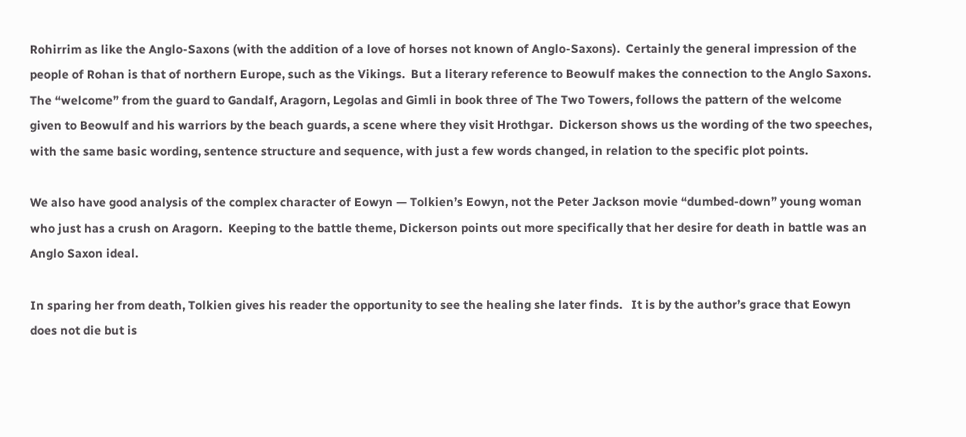Rohirrim as like the Anglo-Saxons (with the addition of a love of horses not known of Anglo-Saxons).  Certainly the general impression of the people of Rohan is that of northern Europe, such as the Vikings.  But a literary reference to Beowulf makes the connection to the Anglo Saxons.  The “welcome” from the guard to Gandalf, Aragorn, Legolas and Gimli in book three of The Two Towers, follows the pattern of the welcome given to Beowulf and his warriors by the beach guards, a scene where they visit Hrothgar.  Dickerson shows us the wording of the two speeches, with the same basic wording, sentence structure and sequence, with just a few words changed, in relation to the specific plot points.

We also have good analysis of the complex character of Eowyn — Tolkien’s Eowyn, not the Peter Jackson movie “dumbed-down” young woman who just has a crush on Aragorn.  Keeping to the battle theme, Dickerson points out more specifically that her desire for death in battle was an Anglo Saxon ideal.

In sparing her from death, Tolkien gives his reader the opportunity to see the healing she later finds.   It is by the author’s grace that Eowyn does not die but is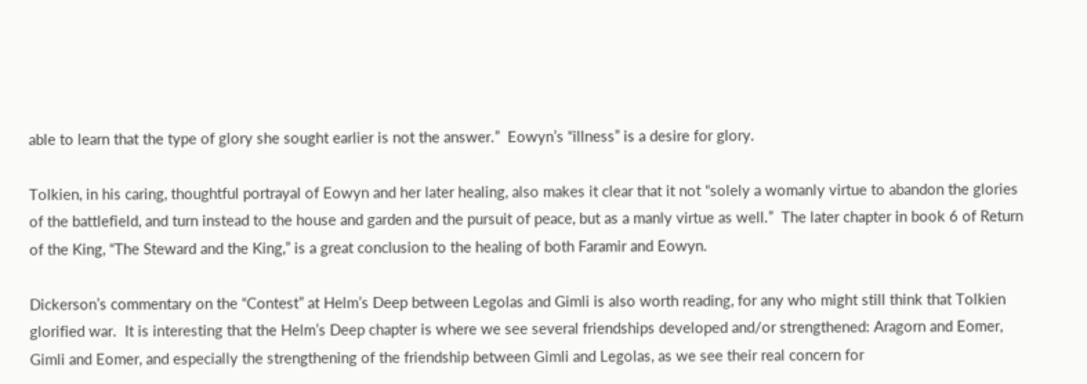able to learn that the type of glory she sought earlier is not the answer.”  Eowyn’s “illness” is a desire for glory.

Tolkien, in his caring, thoughtful portrayal of Eowyn and her later healing, also makes it clear that it not “solely a womanly virtue to abandon the glories of the battlefield, and turn instead to the house and garden and the pursuit of peace, but as a manly virtue as well.”  The later chapter in book 6 of Return of the King, “The Steward and the King,” is a great conclusion to the healing of both Faramir and Eowyn.

Dickerson’s commentary on the “Contest” at Helm’s Deep between Legolas and Gimli is also worth reading, for any who might still think that Tolkien glorified war.  It is interesting that the Helm’s Deep chapter is where we see several friendships developed and/or strengthened: Aragorn and Eomer, Gimli and Eomer, and especially the strengthening of the friendship between Gimli and Legolas, as we see their real concern for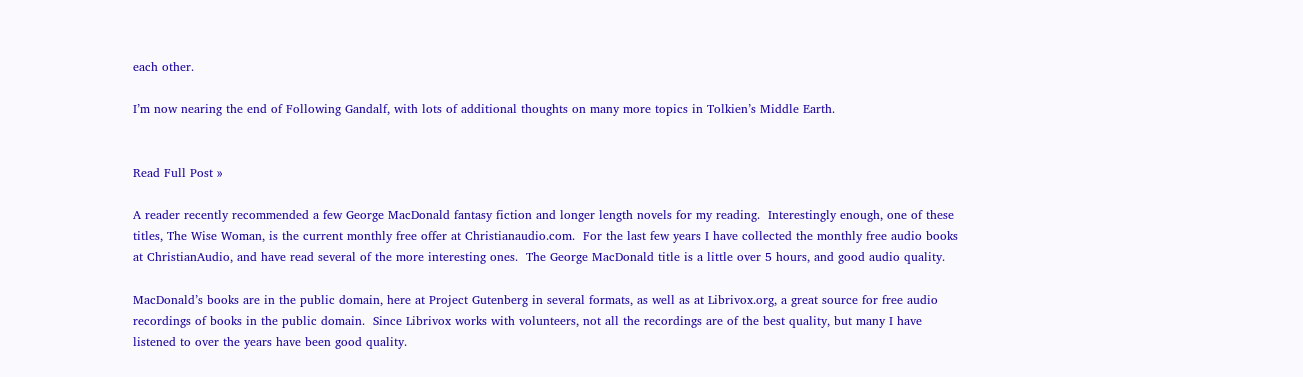each other.

I’m now nearing the end of Following Gandalf, with lots of additional thoughts on many more topics in Tolkien’s Middle Earth.


Read Full Post »

A reader recently recommended a few George MacDonald fantasy fiction and longer length novels for my reading.  Interestingly enough, one of these titles, The Wise Woman, is the current monthly free offer at Christianaudio.com.  For the last few years I have collected the monthly free audio books at ChristianAudio, and have read several of the more interesting ones.  The George MacDonald title is a little over 5 hours, and good audio quality.

MacDonald’s books are in the public domain, here at Project Gutenberg in several formats, as well as at Librivox.org, a great source for free audio recordings of books in the public domain.  Since Librivox works with volunteers, not all the recordings are of the best quality, but many I have listened to over the years have been good quality.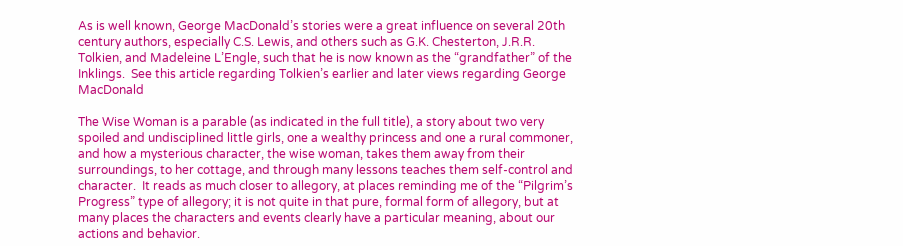As is well known, George MacDonald’s stories were a great influence on several 20th century authors, especially C.S. Lewis, and others such as G.K. Chesterton, J.R.R. Tolkien, and Madeleine L’Engle, such that he is now known as the “grandfather” of the Inklings.  See this article regarding Tolkien’s earlier and later views regarding George MacDonald

The Wise Woman is a parable (as indicated in the full title), a story about two very spoiled and undisciplined little girls, one a wealthy princess and one a rural commoner, and how a mysterious character, the wise woman, takes them away from their surroundings, to her cottage, and through many lessons teaches them self-control and character.  It reads as much closer to allegory, at places reminding me of the “Pilgrim’s Progress” type of allegory; it is not quite in that pure, formal form of allegory, but at many places the characters and events clearly have a particular meaning, about our actions and behavior.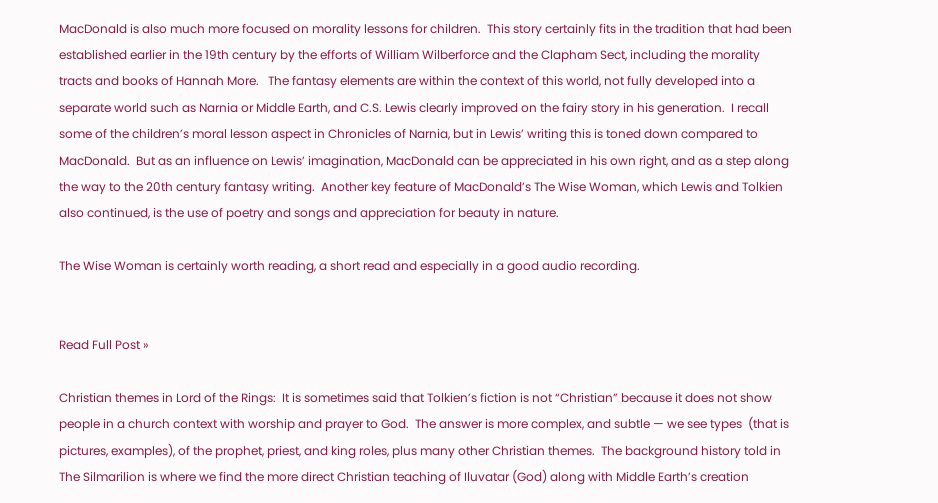MacDonald is also much more focused on morality lessons for children.  This story certainly fits in the tradition that had been established earlier in the 19th century by the efforts of William Wilberforce and the Clapham Sect, including the morality tracts and books of Hannah More.   The fantasy elements are within the context of this world, not fully developed into a separate world such as Narnia or Middle Earth, and C.S. Lewis clearly improved on the fairy story in his generation.  I recall some of the children’s moral lesson aspect in Chronicles of Narnia, but in Lewis’ writing this is toned down compared to MacDonald.  But as an influence on Lewis’ imagination, MacDonald can be appreciated in his own right, and as a step along the way to the 20th century fantasy writing.  Another key feature of MacDonald’s The Wise Woman, which Lewis and Tolkien also continued, is the use of poetry and songs and appreciation for beauty in nature.

The Wise Woman is certainly worth reading, a short read and especially in a good audio recording.


Read Full Post »

Christian themes in Lord of the Rings:  It is sometimes said that Tolkien’s fiction is not “Christian” because it does not show people in a church context with worship and prayer to God.  The answer is more complex, and subtle — we see types  (that is pictures, examples), of the prophet, priest, and king roles, plus many other Christian themes.  The background history told in The Silmarilion is where we find the more direct Christian teaching of Iluvatar (God) along with Middle Earth’s creation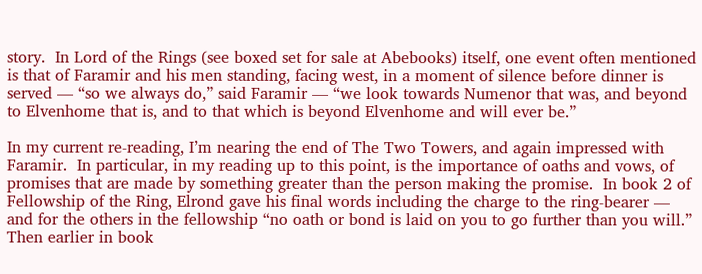story.  In Lord of the Rings (see boxed set for sale at Abebooks) itself, one event often mentioned is that of Faramir and his men standing, facing west, in a moment of silence before dinner is served — “so we always do,” said Faramir — “we look towards Numenor that was, and beyond to Elvenhome that is, and to that which is beyond Elvenhome and will ever be.”

In my current re-reading, I’m nearing the end of The Two Towers, and again impressed with Faramir.  In particular, in my reading up to this point, is the importance of oaths and vows, of promises that are made by something greater than the person making the promise.  In book 2 of Fellowship of the Ring, Elrond gave his final words including the charge to the ring-bearer — and for the others in the fellowship “no oath or bond is laid on you to go further than you will.”  Then earlier in book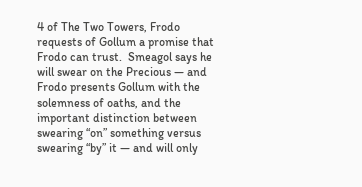4 of The Two Towers, Frodo requests of Gollum a promise that Frodo can trust.  Smeagol says he will swear on the Precious — and Frodo presents Gollum with the solemness of oaths, and the important distinction between swearing “on” something versus swearing “by” it — and will only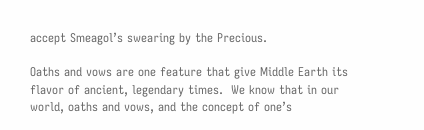accept Smeagol’s swearing by the Precious.

Oaths and vows are one feature that give Middle Earth its flavor of ancient, legendary times.  We know that in our world, oaths and vows, and the concept of one’s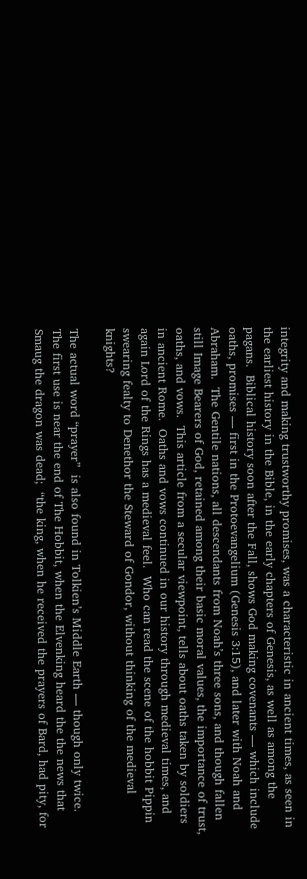integrity and making trustworthy promises, was a characteristic in ancient times, as seen in the earliest history in the Bible, in the early chapters of Genesis, as well as among the pagans.  Biblical history soon after the Fall, shows God making covenants — which include oaths, promises — first in the Protoevangelium (Genesis 3:15), and later with Noah and Abraham.  The Gentile nations, all descendants from Noah’s three sons, and though fallen still Image Bearers of God, retained among their basic moral values, the importance of trust, oaths, and vows.  This article from a secular viewpoint, tells about oaths taken by soldiers in ancient Rome.  Oaths and vows continued in our history through medieval times, and again Lord of the Rings has a medieval feel.  Who can read the scene of the hobbit Pippin swearing fealty to Denethor the Steward of Gondor, without thinking of the medieval knights?

The actual word “prayer”  is also found in Tolkien’s Middle Earth — though only twice.  The first use is near the end of The Hobbit, when the Elvenking heard the the news that Smaug the dragon was dead;  “the king, when he received the prayers of Bard, had pity, for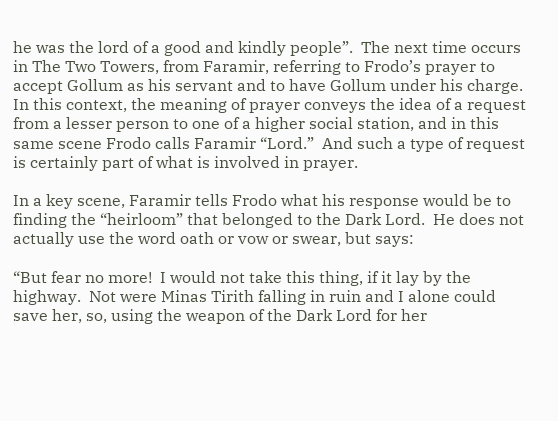he was the lord of a good and kindly people”.  The next time occurs in The Two Towers, from Faramir, referring to Frodo’s prayer to accept Gollum as his servant and to have Gollum under his charge.  In this context, the meaning of prayer conveys the idea of a request from a lesser person to one of a higher social station, and in this same scene Frodo calls Faramir “Lord.”  And such a type of request is certainly part of what is involved in prayer.

In a key scene, Faramir tells Frodo what his response would be to finding the “heirloom” that belonged to the Dark Lord.  He does not actually use the word oath or vow or swear, but says:

“But fear no more!  I would not take this thing, if it lay by the highway.  Not were Minas Tirith falling in ruin and I alone could save her, so, using the weapon of the Dark Lord for her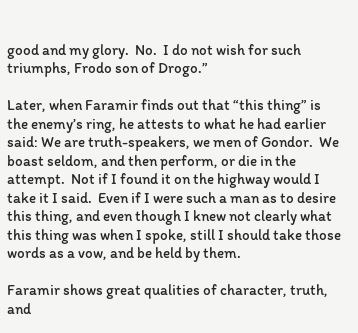good and my glory.  No.  I do not wish for such triumphs, Frodo son of Drogo.”

Later, when Faramir finds out that “this thing” is the enemy’s ring, he attests to what he had earlier said: We are truth-speakers, we men of Gondor.  We boast seldom, and then perform, or die in the attempt.  Not if I found it on the highway would I take it I said.  Even if I were such a man as to desire this thing, and even though I knew not clearly what this thing was when I spoke, still I should take those words as a vow, and be held by them.

Faramir shows great qualities of character, truth, and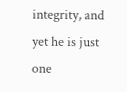integrity, and yet he is just one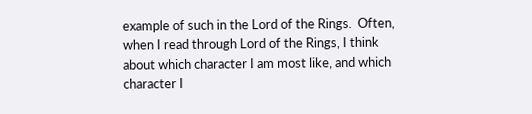example of such in the Lord of the Rings.  Often, when I read through Lord of the Rings, I think about which character I am most like, and which character I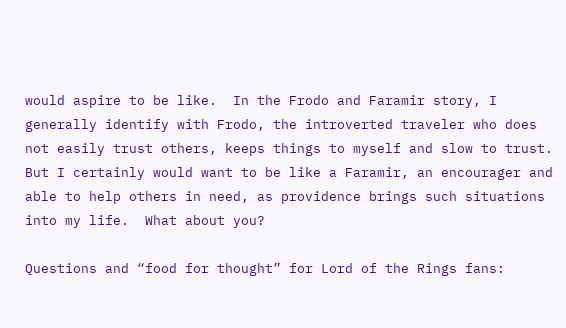would aspire to be like.  In the Frodo and Faramir story, I generally identify with Frodo, the introverted traveler who does not easily trust others, keeps things to myself and slow to trust.  But I certainly would want to be like a Faramir, an encourager and able to help others in need, as providence brings such situations into my life.  What about you?

Questions and “food for thought” for Lord of the Rings fans: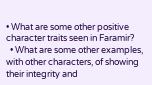• What are some other positive character traits seen in Faramir?
  • What are some other examples, with other characters, of showing their integrity and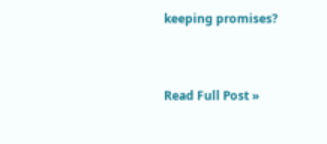keeping promises?


Read Full Post »